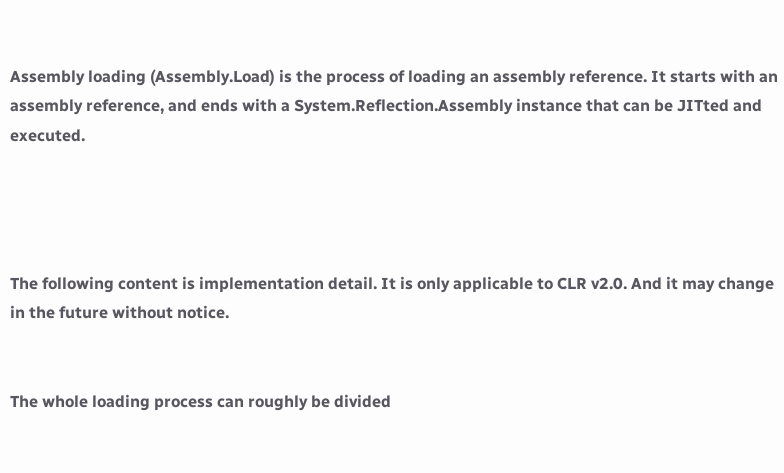Assembly loading (Assembly.Load) is the process of loading an assembly reference. It starts with an assembly reference, and ends with a System.Reflection.Assembly instance that can be JITted and executed.




The following content is implementation detail. It is only applicable to CLR v2.0. And it may change in the future without notice.


The whole loading process can roughly be divided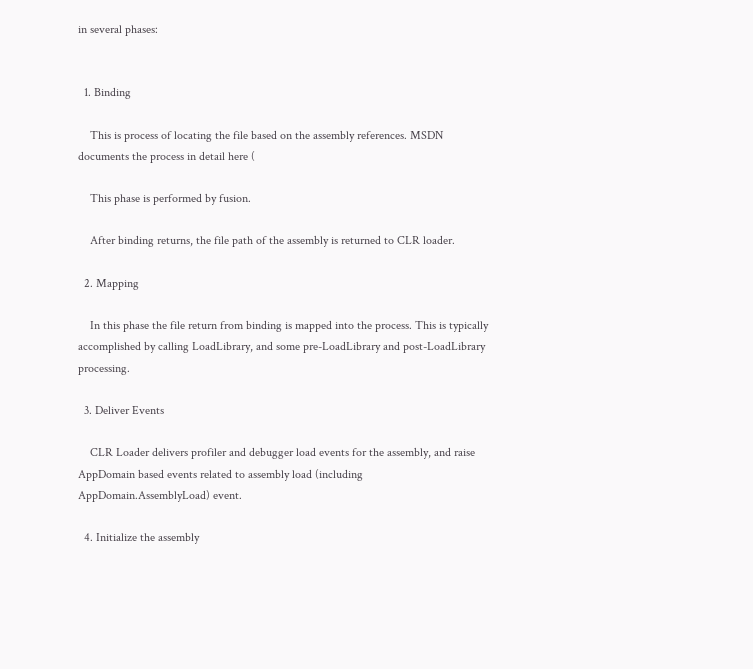in several phases:


  1. Binding

    This is process of locating the file based on the assembly references. MSDN documents the process in detail here (

    This phase is performed by fusion.

    After binding returns, the file path of the assembly is returned to CLR loader.

  2. Mapping

    In this phase the file return from binding is mapped into the process. This is typically accomplished by calling LoadLibrary, and some pre-LoadLibrary and post-LoadLibrary processing.

  3. Deliver Events

    CLR Loader delivers profiler and debugger load events for the assembly, and raise AppDomain based events related to assembly load (including AppDomain.AssemblyLoad) event.

  4. Initialize the assembly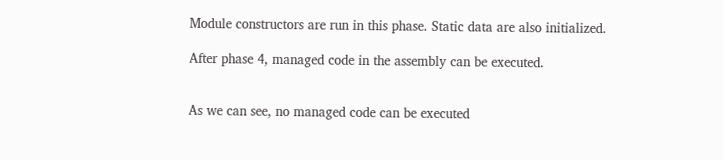Module constructors are run in this phase. Static data are also initialized.

After phase 4, managed code in the assembly can be executed.


As we can see, no managed code can be executed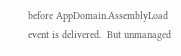before AppDomain.AssemblyLoad event is delivered.  But unmanaged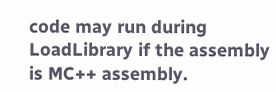code may run during LoadLibrary if the assembly is MC++ assembly.